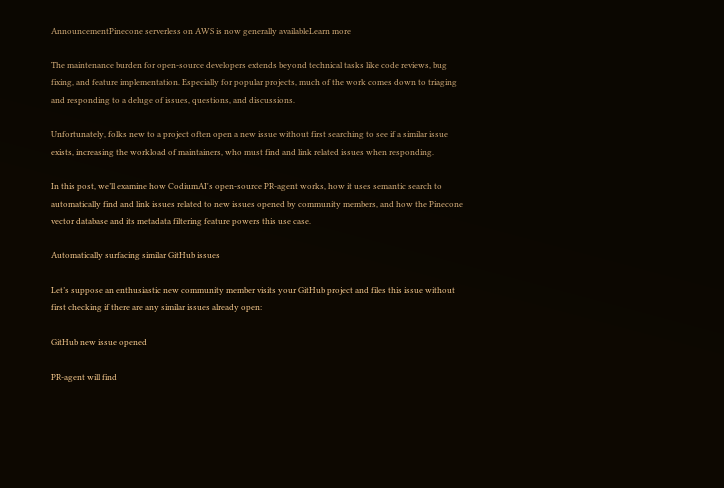AnnouncementPinecone serverless on AWS is now generally availableLearn more

The maintenance burden for open-source developers extends beyond technical tasks like code reviews, bug fixing, and feature implementation. Especially for popular projects, much of the work comes down to triaging and responding to a deluge of issues, questions, and discussions.

Unfortunately, folks new to a project often open a new issue without first searching to see if a similar issue exists, increasing the workload of maintainers, who must find and link related issues when responding.

In this post, we’ll examine how CodiumAI's open-source PR-agent works, how it uses semantic search to automatically find and link issues related to new issues opened by community members, and how the Pinecone vector database and its metadata filtering feature powers this use case.

Automatically surfacing similar GitHub issues

Let’s suppose an enthusiastic new community member visits your GitHub project and files this issue without first checking if there are any similar issues already open:

GitHub new issue opened

PR-agent will find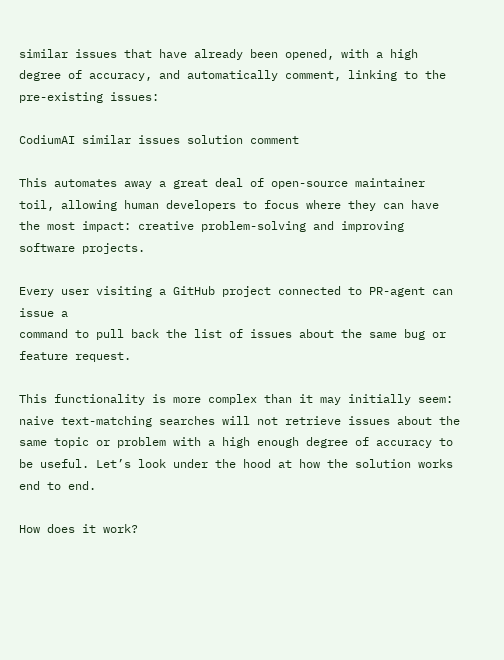similar issues that have already been opened, with a high degree of accuracy, and automatically comment, linking to the pre-existing issues:

CodiumAI similar issues solution comment

This automates away a great deal of open-source maintainer toil, allowing human developers to focus where they can have the most impact: creative problem-solving and improving software projects.

Every user visiting a GitHub project connected to PR-agent can issue a
command to pull back the list of issues about the same bug or feature request.

This functionality is more complex than it may initially seem: naive text-matching searches will not retrieve issues about the same topic or problem with a high enough degree of accuracy to be useful. Let’s look under the hood at how the solution works end to end.

How does it work?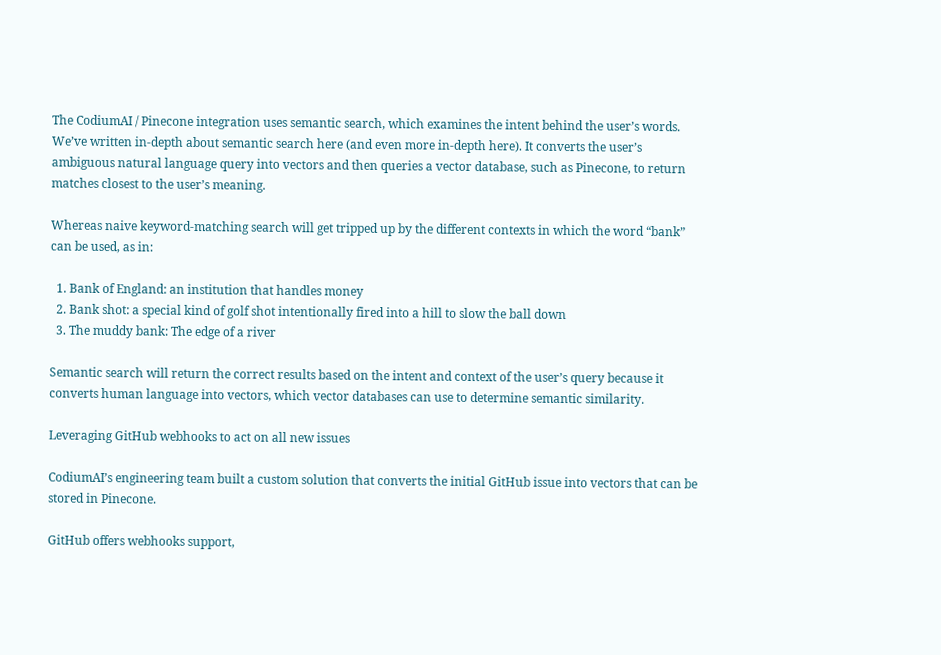The CodiumAI / Pinecone integration uses semantic search, which examines the intent behind the user’s words. We’ve written in-depth about semantic search here (and even more in-depth here). It converts the user’s ambiguous natural language query into vectors and then queries a vector database, such as Pinecone, to return matches closest to the user’s meaning.

Whereas naive keyword-matching search will get tripped up by the different contexts in which the word “bank” can be used, as in:

  1. Bank of England: an institution that handles money
  2. Bank shot: a special kind of golf shot intentionally fired into a hill to slow the ball down
  3. The muddy bank: The edge of a river

Semantic search will return the correct results based on the intent and context of the user’s query because it converts human language into vectors, which vector databases can use to determine semantic similarity.

Leveraging GitHub webhooks to act on all new issues

CodiumAI’s engineering team built a custom solution that converts the initial GitHub issue into vectors that can be stored in Pinecone.

GitHub offers webhooks support,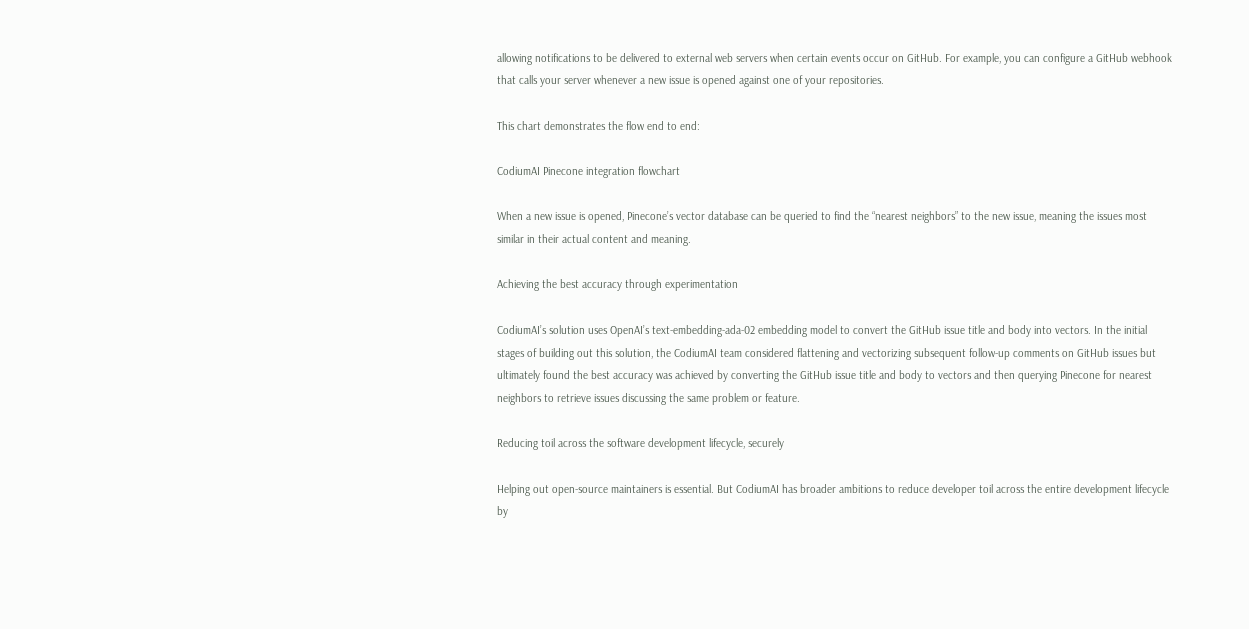allowing notifications to be delivered to external web servers when certain events occur on GitHub. For example, you can configure a GitHub webhook that calls your server whenever a new issue is opened against one of your repositories.

This chart demonstrates the flow end to end:

CodiumAI Pinecone integration flowchart

When a new issue is opened, Pinecone’s vector database can be queried to find the “nearest neighbors” to the new issue, meaning the issues most similar in their actual content and meaning.

Achieving the best accuracy through experimentation

CodiumAI’s solution uses OpenAI’s text-embedding-ada-02 embedding model to convert the GitHub issue title and body into vectors. In the initial stages of building out this solution, the CodiumAI team considered flattening and vectorizing subsequent follow-up comments on GitHub issues but ultimately found the best accuracy was achieved by converting the GitHub issue title and body to vectors and then querying Pinecone for nearest neighbors to retrieve issues discussing the same problem or feature.

Reducing toil across the software development lifecycle, securely

Helping out open-source maintainers is essential. But CodiumAI has broader ambitions to reduce developer toil across the entire development lifecycle by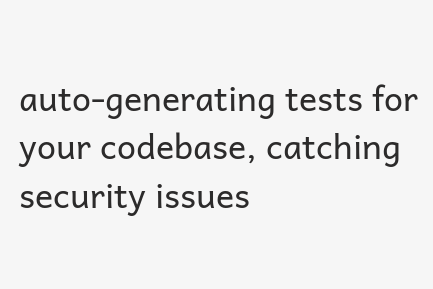auto-generating tests for your codebase, catching security issues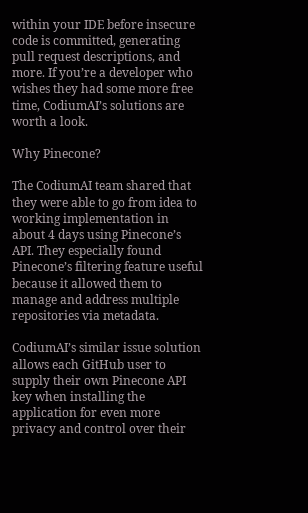within your IDE before insecure code is committed, generating pull request descriptions, and more. If you’re a developer who wishes they had some more free time, CodiumAI’s solutions are worth a look.

Why Pinecone?

The CodiumAI team shared that they were able to go from idea to working implementation in about 4 days using Pinecone’s API. They especially found Pinecone’s filtering feature useful because it allowed them to manage and address multiple repositories via metadata.

CodiumAI’s similar issue solution allows each GitHub user to supply their own Pinecone API key when installing the application for even more privacy and control over their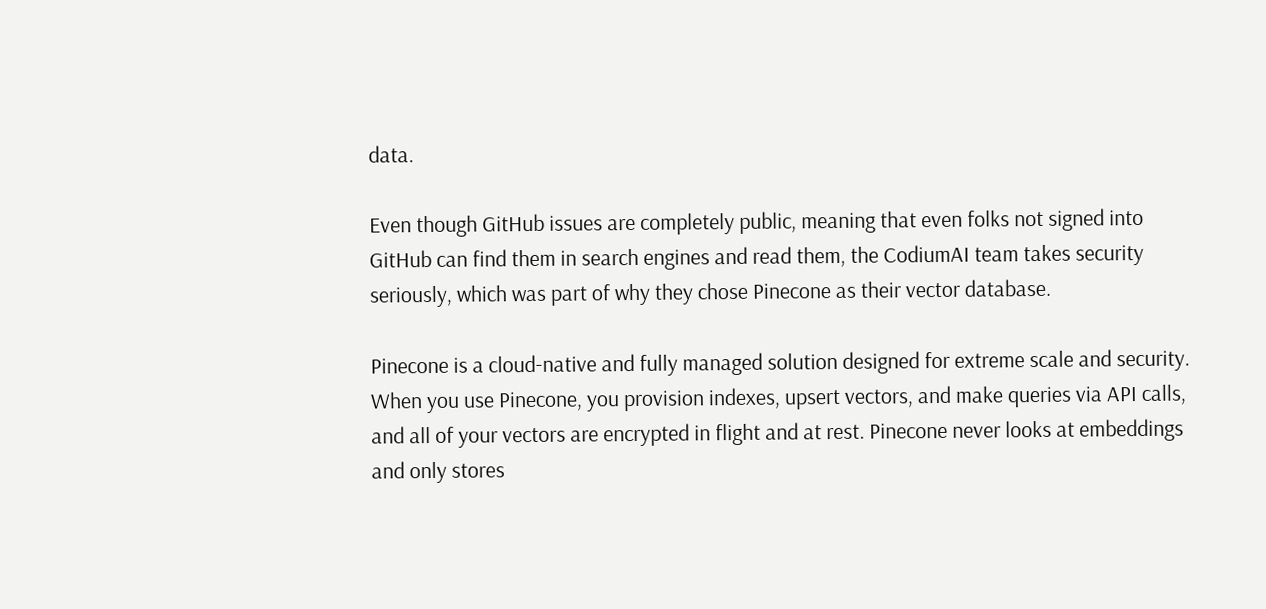data.

Even though GitHub issues are completely public, meaning that even folks not signed into GitHub can find them in search engines and read them, the CodiumAI team takes security seriously, which was part of why they chose Pinecone as their vector database.

Pinecone is a cloud-native and fully managed solution designed for extreme scale and security. When you use Pinecone, you provision indexes, upsert vectors, and make queries via API calls, and all of your vectors are encrypted in flight and at rest. Pinecone never looks at embeddings and only stores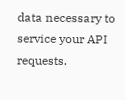data necessary to service your API requests.